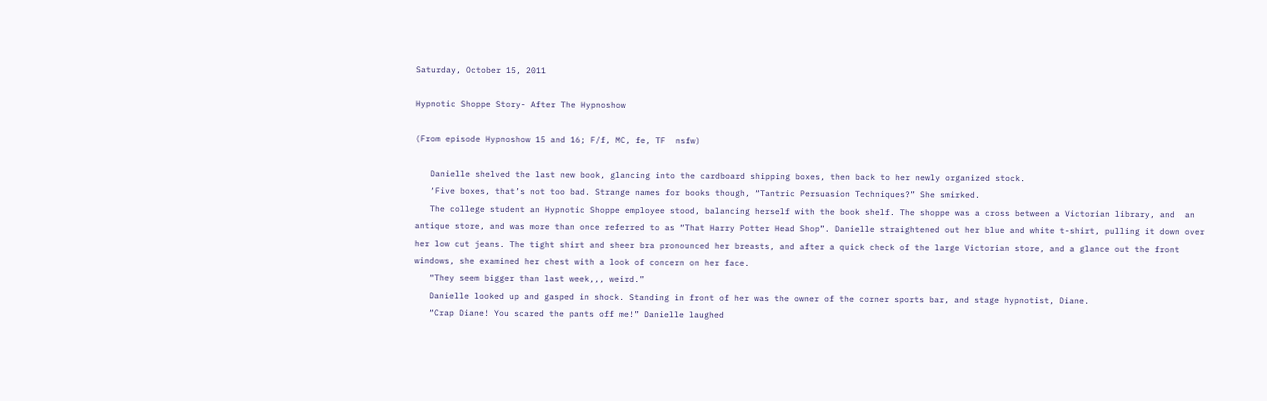Saturday, October 15, 2011

Hypnotic Shoppe Story- After The Hypnoshow

(From episode Hypnoshow 15 and 16; F/f, MC, fe, TF  nsfw)

   Danielle shelved the last new book, glancing into the cardboard shipping boxes, then back to her newly organized stock.
   ‘Five boxes, that’s not too bad. Strange names for books though, “Tantric Persuasion Techniques?” She smirked.
   The college student an Hypnotic Shoppe employee stood, balancing herself with the book shelf. The shoppe was a cross between a Victorian library, and  an antique store, and was more than once referred to as “That Harry Potter Head Shop”. Danielle straightened out her blue and white t-shirt, pulling it down over her low cut jeans. The tight shirt and sheer bra pronounced her breasts, and after a quick check of the large Victorian store, and a glance out the front windows, she examined her chest with a look of concern on her face.
   “They seem bigger than last week,,, weird.”
   Danielle looked up and gasped in shock. Standing in front of her was the owner of the corner sports bar, and stage hypnotist, Diane.
   “Crap Diane! You scared the pants off me!” Danielle laughed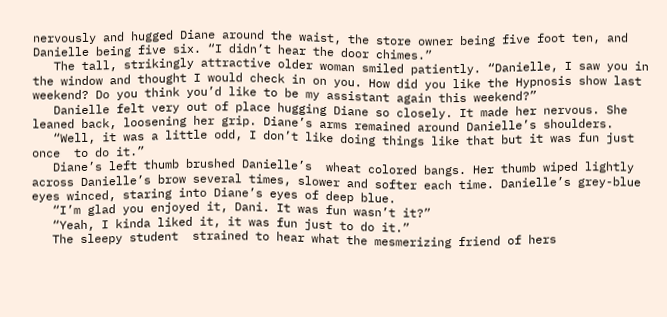nervously and hugged Diane around the waist, the store owner being five foot ten, and Danielle being five six. “I didn’t hear the door chimes.”
   The tall, strikingly attractive older woman smiled patiently. “Danielle, I saw you in the window and thought I would check in on you. How did you like the Hypnosis show last weekend? Do you think you’d like to be my assistant again this weekend?”
   Danielle felt very out of place hugging Diane so closely. It made her nervous. She leaned back, loosening her grip. Diane’s arms remained around Danielle’s shoulders.
   “Well, it was a little odd, I don’t like doing things like that but it was fun just once  to do it.”
   Diane’s left thumb brushed Danielle’s  wheat colored bangs. Her thumb wiped lightly across Danielle’s brow several times, slower and softer each time. Danielle’s grey-blue eyes winced, staring into Diane’s eyes of deep blue.
   “I’m glad you enjoyed it, Dani. It was fun wasn’t it?”
   “Yeah, I kinda liked it, it was fun just to do it.”
   The sleepy student  strained to hear what the mesmerizing friend of hers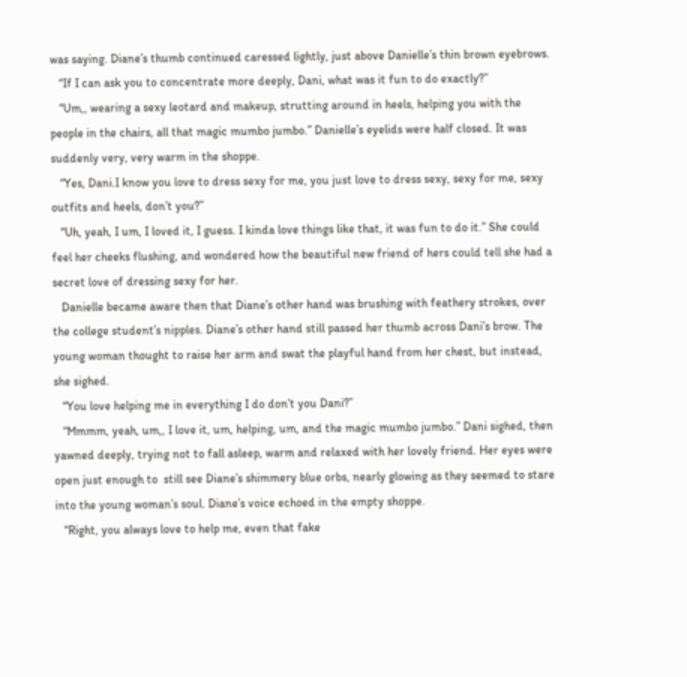was saying. Diane’s thumb continued caressed lightly, just above Danielle’s thin brown eyebrows.
   “If I can ask you to concentrate more deeply, Dani, what was it fun to do exactly?”
   “Um,, wearing a sexy leotard and makeup, strutting around in heels, helping you with the people in the chairs, all that magic mumbo jumbo.” Danielle’s eyelids were half closed. It was suddenly very, very warm in the shoppe.
   “Yes, Dani.I know you love to dress sexy for me, you just love to dress sexy, sexy for me, sexy outfits and heels, don’t you?”
   “Uh, yeah, I um, I loved it, I guess. I kinda love things like that, it was fun to do it.” She could feel her cheeks flushing, and wondered how the beautiful new friend of hers could tell she had a secret love of dressing sexy for her.
   Danielle became aware then that Diane’s other hand was brushing with feathery strokes, over the college student’s nipples. Diane’s other hand still passed her thumb across Dani’s brow. The young woman thought to raise her arm and swat the playful hand from her chest, but instead, she sighed.
   “You love helping me in everything I do don’t you Dani?”
   “Mmmm, yeah, um,, I love it, um, helping, um, and the magic mumbo jumbo.” Dani sighed, then yawned deeply, trying not to fall asleep, warm and relaxed with her lovely friend. Her eyes were open just enough to  still see Diane’s shimmery blue orbs, nearly glowing as they seemed to stare into the young woman’s soul. Diane’s voice echoed in the empty shoppe.
   “Right, you always love to help me, even that fake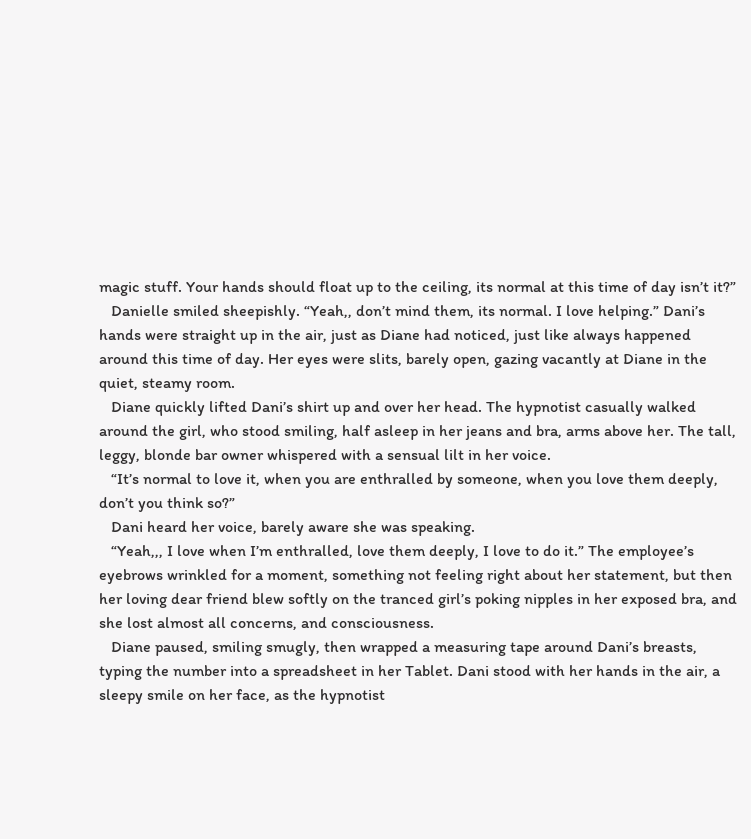magic stuff. Your hands should float up to the ceiling, its normal at this time of day isn’t it?”
   Danielle smiled sheepishly. “Yeah,, don’t mind them, its normal. I love helping.” Dani’s hands were straight up in the air, just as Diane had noticed, just like always happened around this time of day. Her eyes were slits, barely open, gazing vacantly at Diane in the quiet, steamy room.
   Diane quickly lifted Dani’s shirt up and over her head. The hypnotist casually walked around the girl, who stood smiling, half asleep in her jeans and bra, arms above her. The tall, leggy, blonde bar owner whispered with a sensual lilt in her voice.
   “It’s normal to love it, when you are enthralled by someone, when you love them deeply, don’t you think so?”
   Dani heard her voice, barely aware she was speaking.
   “Yeah,,, I love when I’m enthralled, love them deeply, I love to do it.” The employee’s eyebrows wrinkled for a moment, something not feeling right about her statement, but then her loving dear friend blew softly on the tranced girl’s poking nipples in her exposed bra, and she lost almost all concerns, and consciousness.
   Diane paused, smiling smugly, then wrapped a measuring tape around Dani’s breasts, typing the number into a spreadsheet in her Tablet. Dani stood with her hands in the air, a sleepy smile on her face, as the hypnotist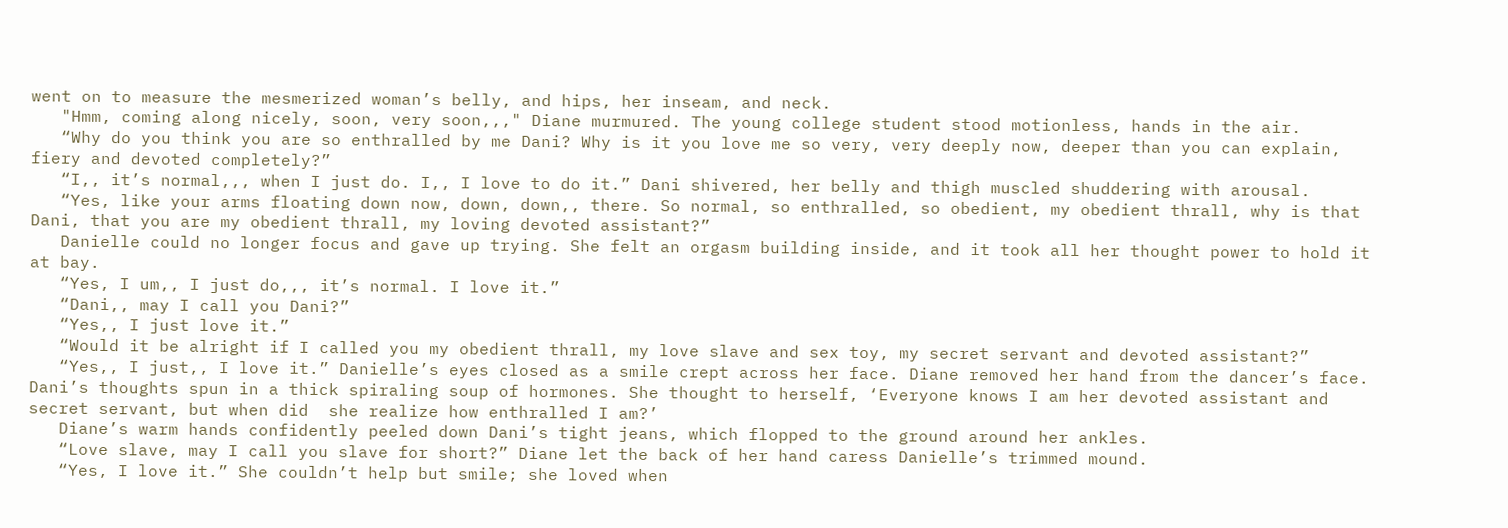went on to measure the mesmerized woman’s belly, and hips, her inseam, and neck.
   "Hmm, coming along nicely, soon, very soon,,," Diane murmured. The young college student stood motionless, hands in the air.
   “Why do you think you are so enthralled by me Dani? Why is it you love me so very, very deeply now, deeper than you can explain, fiery and devoted completely?”
   “I,, it’s normal,,, when I just do. I,, I love to do it.” Dani shivered, her belly and thigh muscled shuddering with arousal.
   “Yes, like your arms floating down now, down, down,, there. So normal, so enthralled, so obedient, my obedient thrall, why is that Dani, that you are my obedient thrall, my loving devoted assistant?”
   Danielle could no longer focus and gave up trying. She felt an orgasm building inside, and it took all her thought power to hold it at bay.
   “Yes, I um,, I just do,,, it’s normal. I love it.”
   “Dani,, may I call you Dani?”
   “Yes,, I just love it.”
   “Would it be alright if I called you my obedient thrall, my love slave and sex toy, my secret servant and devoted assistant?”
   “Yes,, I just,, I love it.” Danielle’s eyes closed as a smile crept across her face. Diane removed her hand from the dancer’s face. Dani’s thoughts spun in a thick spiraling soup of hormones. She thought to herself, ‘Everyone knows I am her devoted assistant and secret servant, but when did  she realize how enthralled I am?’
   Diane’s warm hands confidently peeled down Dani’s tight jeans, which flopped to the ground around her ankles.
   “Love slave, may I call you slave for short?” Diane let the back of her hand caress Danielle’s trimmed mound.
   “Yes, I love it.” She couldn’t help but smile; she loved when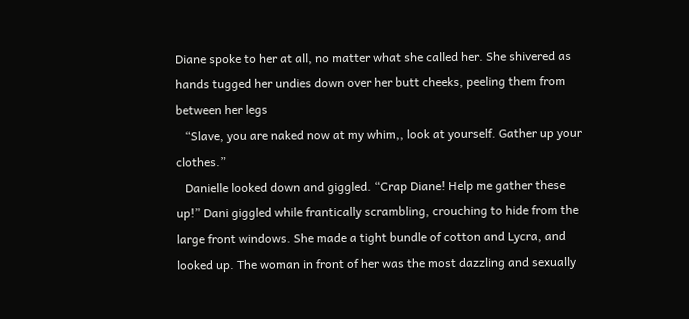Diane spoke to her at all, no matter what she called her. She shivered as hands tugged her undies down over her butt cheeks, peeling them from between her legs
   “Slave, you are naked now at my whim,, look at yourself. Gather up your clothes.”
   Danielle looked down and giggled. “Crap Diane! Help me gather these up!” Dani giggled while frantically scrambling, crouching to hide from the large front windows. She made a tight bundle of cotton and Lycra, and looked up. The woman in front of her was the most dazzling and sexually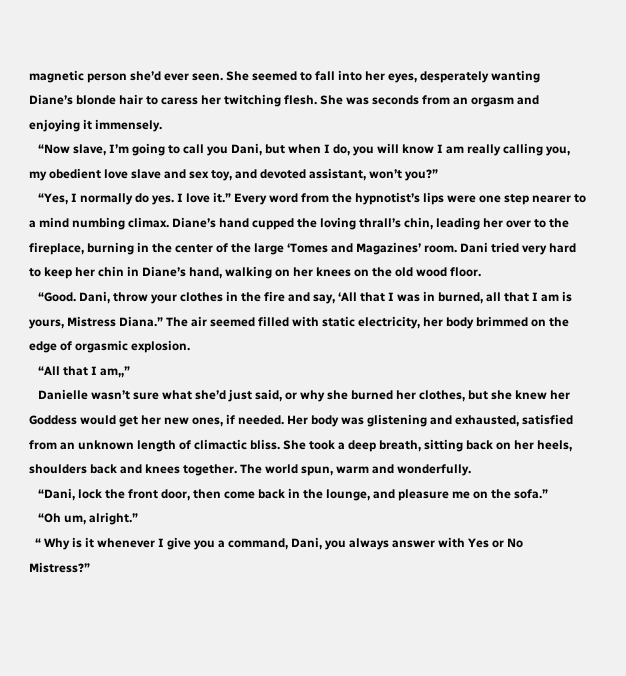magnetic person she’d ever seen. She seemed to fall into her eyes, desperately wanting Diane’s blonde hair to caress her twitching flesh. She was seconds from an orgasm and enjoying it immensely.
   “Now slave, I’m going to call you Dani, but when I do, you will know I am really calling you, my obedient love slave and sex toy, and devoted assistant, won’t you?”
   “Yes, I normally do yes. I love it.” Every word from the hypnotist’s lips were one step nearer to a mind numbing climax. Diane’s hand cupped the loving thrall’s chin, leading her over to the fireplace, burning in the center of the large ‘Tomes and Magazines’ room. Dani tried very hard to keep her chin in Diane’s hand, walking on her knees on the old wood floor.
   “Good. Dani, throw your clothes in the fire and say, ‘All that I was in burned, all that I am is yours, Mistress Diana.” The air seemed filled with static electricity, her body brimmed on the edge of orgasmic explosion.
   “All that I am,,”
   Danielle wasn’t sure what she’d just said, or why she burned her clothes, but she knew her Goddess would get her new ones, if needed. Her body was glistening and exhausted, satisfied from an unknown length of climactic bliss. She took a deep breath, sitting back on her heels, shoulders back and knees together. The world spun, warm and wonderfully.
   “Dani, lock the front door, then come back in the lounge, and pleasure me on the sofa.”
   “Oh um, alright.”
  “ Why is it whenever I give you a command, Dani, you always answer with Yes or No Mistress?”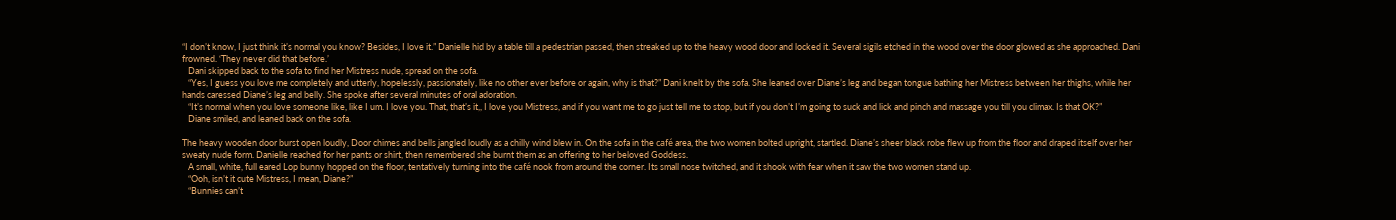“I don’t know, I just think it’s normal you know? Besides, I love it.” Danielle hid by a table till a pedestrian passed, then streaked up to the heavy wood door and locked it. Several sigils etched in the wood over the door glowed as she approached. Dani frowned. ‘They never did that before.’
   Dani skipped back to the sofa to find her Mistress nude, spread on the sofa.
   “Yes, I guess you love me completely and utterly, hopelessly, passionately, like no other ever before or again, why is that?” Dani knelt by the sofa. She leaned over Diane’s leg and began tongue bathing her Mistress between her thighs, while her hands caressed Diane’s leg and belly. She spoke after several minutes of oral adoration.
   “It’s normal when you love someone like, like I um. I love you. That, that’s it,, I love you Mistress, and if you want me to go just tell me to stop, but if you don’t I’m going to suck and lick and pinch and massage you till you climax. Is that OK?”
   Diane smiled, and leaned back on the sofa.

The heavy wooden door burst open loudly, Door chimes and bells jangled loudly as a chilly wind blew in. On the sofa in the café area, the two women bolted upright, startled. Diane’s sheer black robe flew up from the floor and draped itself over her sweaty nude form. Danielle reached for her pants or shirt, then remembered she burnt them as an offering to her beloved Goddess.
   A small, white, full eared Lop bunny hopped on the floor, tentatively turning into the café nook from around the corner. Its small nose twitched, and it shook with fear when it saw the two women stand up.
   “Ooh, isn’t it cute Mistress, I mean, Diane?”
   “Bunnies can’t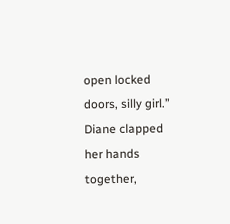open locked doors, silly girl.” Diane clapped her hands together,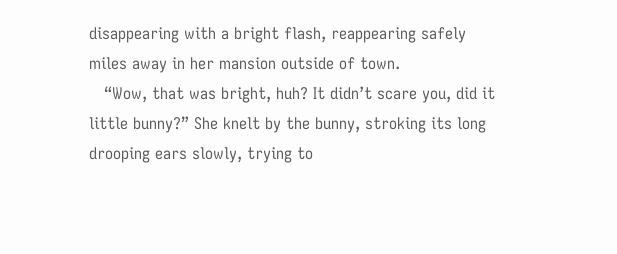disappearing with a bright flash, reappearing safely miles away in her mansion outside of town.
   “Wow, that was bright, huh? It didn’t scare you, did it little bunny?” She knelt by the bunny, stroking its long drooping ears slowly, trying to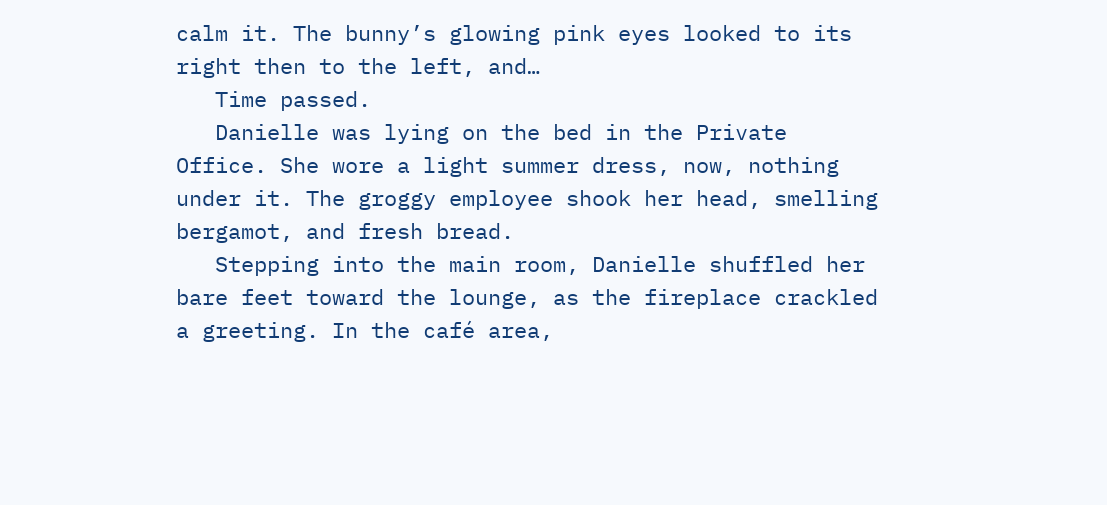calm it. The bunny’s glowing pink eyes looked to its right then to the left, and…
   Time passed.
   Danielle was lying on the bed in the Private Office. She wore a light summer dress, now, nothing under it. The groggy employee shook her head, smelling bergamot, and fresh bread.
   Stepping into the main room, Danielle shuffled her bare feet toward the lounge, as the fireplace crackled a greeting. In the café area,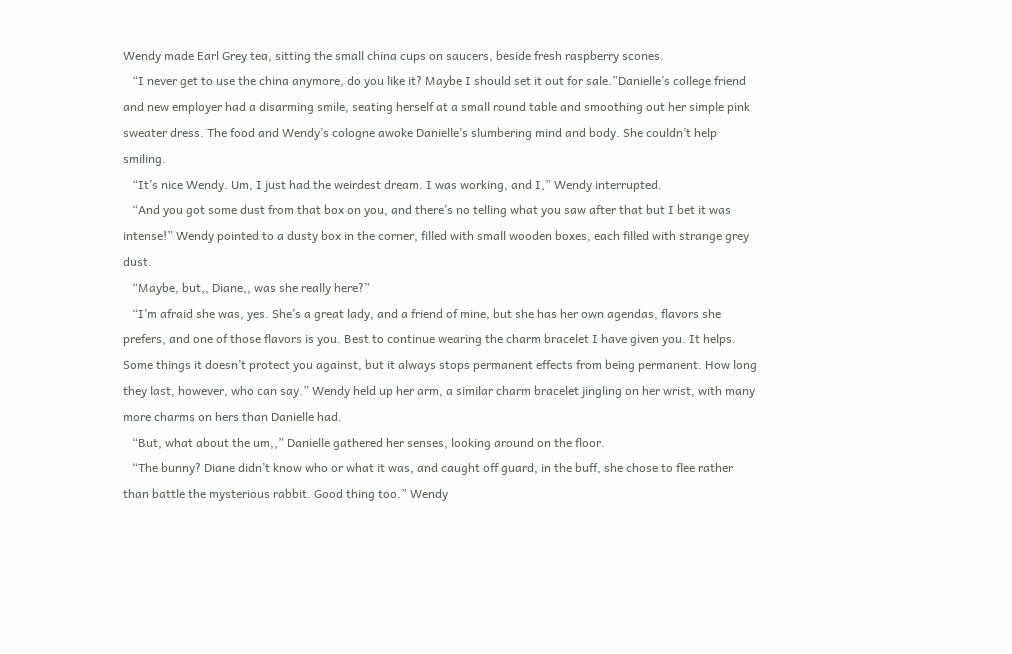Wendy made Earl Grey tea, sitting the small china cups on saucers, beside fresh raspberry scones.
   “I never get to use the china anymore, do you like it? Maybe I should set it out for sale.”Danielle’s college friend and new employer had a disarming smile, seating herself at a small round table and smoothing out her simple pink sweater dress. The food and Wendy’s cologne awoke Danielle’s slumbering mind and body. She couldn’t help smiling.
   “It’s nice Wendy. Um, I just had the weirdest dream. I was working, and I,” Wendy interrupted.
   “And you got some dust from that box on you, and there’s no telling what you saw after that but I bet it was intense!” Wendy pointed to a dusty box in the corner, filled with small wooden boxes, each filled with strange grey dust.
   “Maybe, but,, Diane,, was she really here?”
   “I’m afraid she was, yes. She’s a great lady, and a friend of mine, but she has her own agendas, flavors she prefers, and one of those flavors is you. Best to continue wearing the charm bracelet I have given you. It helps. Some things it doesn’t protect you against, but it always stops permanent effects from being permanent. How long they last, however, who can say.” Wendy held up her arm, a similar charm bracelet jingling on her wrist, with many more charms on hers than Danielle had.
   “But, what about the um,,” Danielle gathered her senses, looking around on the floor.
   “The bunny? Diane didn’t know who or what it was, and caught off guard, in the buff, she chose to flee rather than battle the mysterious rabbit. Good thing too.” Wendy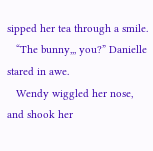sipped her tea through a smile.
   “The bunny,,, you?” Danielle stared in awe.
   Wendy wiggled her nose, and shook her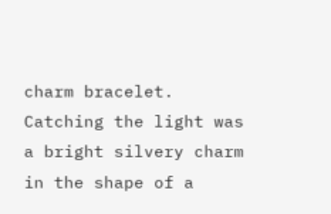charm bracelet. Catching the light was a bright silvery charm in the shape of a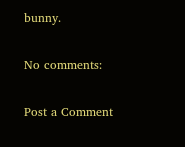bunny.

No comments:

Post a Comment